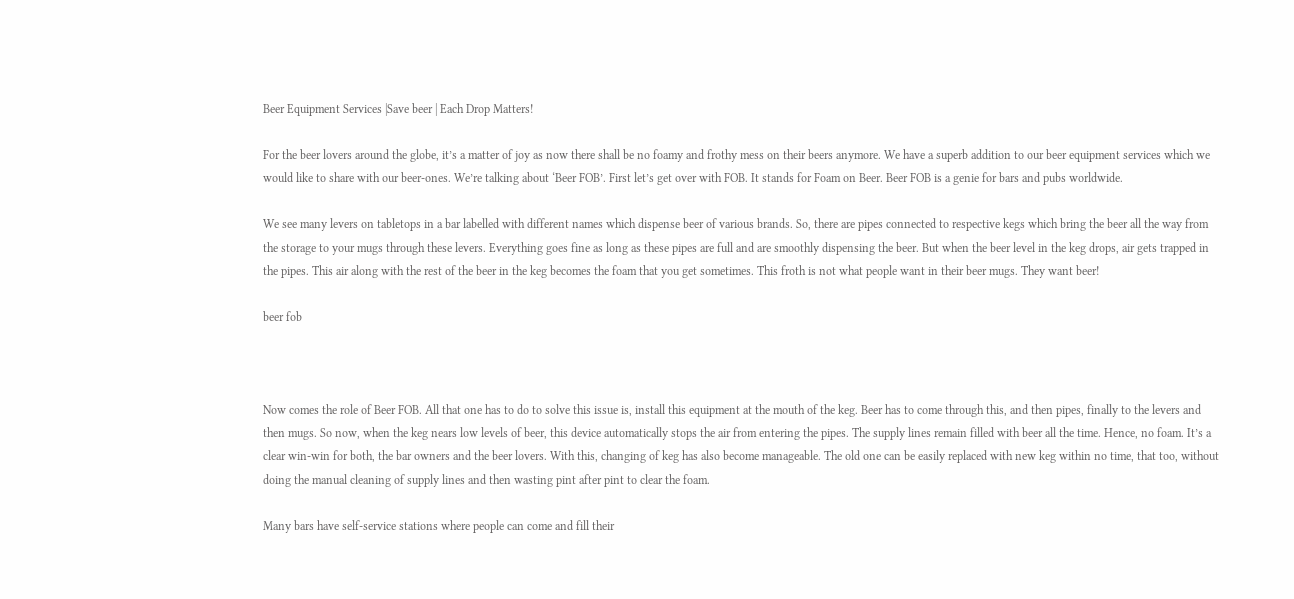Beer Equipment Services |Save beer | Each Drop Matters!

For the beer lovers around the globe, it’s a matter of joy as now there shall be no foamy and frothy mess on their beers anymore. We have a superb addition to our beer equipment services which we would like to share with our beer-ones. We’re talking about ‘Beer FOB’. First let’s get over with FOB. It stands for Foam on Beer. Beer FOB is a genie for bars and pubs worldwide.

We see many levers on tabletops in a bar labelled with different names which dispense beer of various brands. So, there are pipes connected to respective kegs which bring the beer all the way from the storage to your mugs through these levers. Everything goes fine as long as these pipes are full and are smoothly dispensing the beer. But when the beer level in the keg drops, air gets trapped in the pipes. This air along with the rest of the beer in the keg becomes the foam that you get sometimes. This froth is not what people want in their beer mugs. They want beer!

beer fob



Now comes the role of Beer FOB. All that one has to do to solve this issue is, install this equipment at the mouth of the keg. Beer has to come through this, and then pipes, finally to the levers and then mugs. So now, when the keg nears low levels of beer, this device automatically stops the air from entering the pipes. The supply lines remain filled with beer all the time. Hence, no foam. It’s a clear win-win for both, the bar owners and the beer lovers. With this, changing of keg has also become manageable. The old one can be easily replaced with new keg within no time, that too, without doing the manual cleaning of supply lines and then wasting pint after pint to clear the foam.

Many bars have self-service stations where people can come and fill their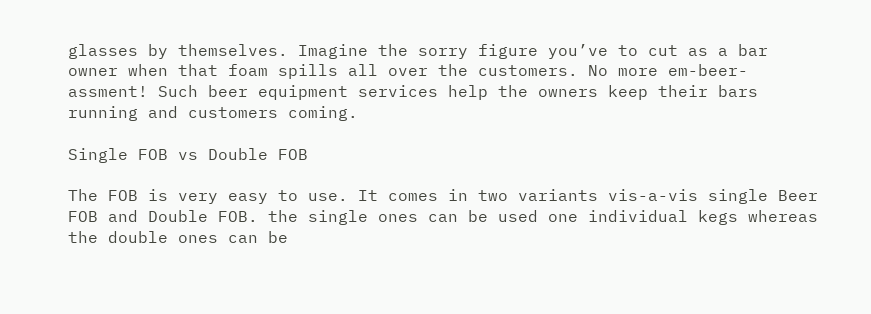glasses by themselves. Imagine the sorry figure you’ve to cut as a bar owner when that foam spills all over the customers. No more em-beer-assment! Such beer equipment services help the owners keep their bars running and customers coming.

Single FOB vs Double FOB

The FOB is very easy to use. It comes in two variants vis-a-vis single Beer FOB and Double FOB. the single ones can be used one individual kegs whereas the double ones can be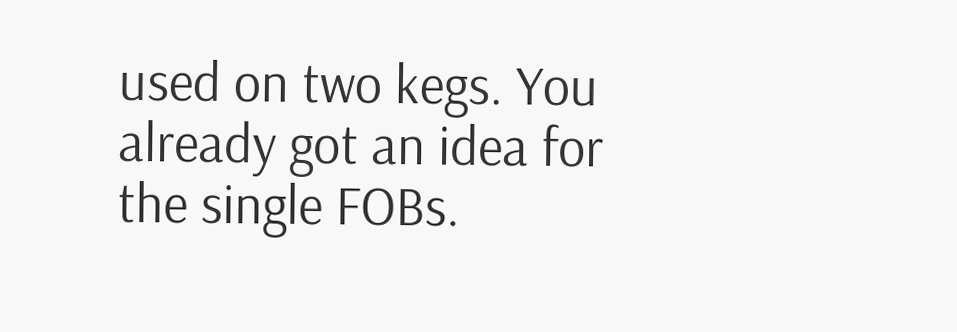used on two kegs. You already got an idea for the single FOBs.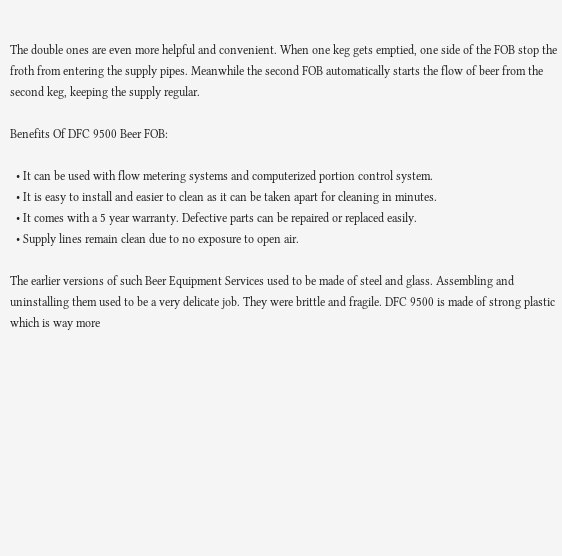The double ones are even more helpful and convenient. When one keg gets emptied, one side of the FOB stop the froth from entering the supply pipes. Meanwhile the second FOB automatically starts the flow of beer from the second keg, keeping the supply regular.

Benefits Of DFC 9500 Beer FOB:

  • It can be used with flow metering systems and computerized portion control system.
  • It is easy to install and easier to clean as it can be taken apart for cleaning in minutes.
  • It comes with a 5 year warranty. Defective parts can be repaired or replaced easily.
  • Supply lines remain clean due to no exposure to open air.

The earlier versions of such Beer Equipment Services used to be made of steel and glass. Assembling and uninstalling them used to be a very delicate job. They were brittle and fragile. DFC 9500 is made of strong plastic which is way more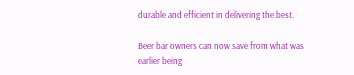durable and efficient in delivering the best.

Beer bar owners can now save from what was earlier being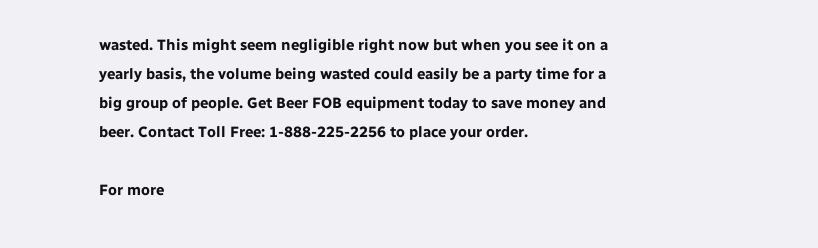wasted. This might seem negligible right now but when you see it on a yearly basis, the volume being wasted could easily be a party time for a big group of people. Get Beer FOB equipment today to save money and beer. Contact Toll Free: 1-888-225-2256 to place your order.

For more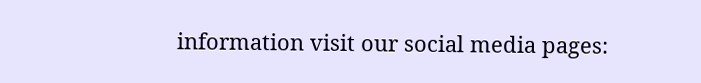information visit our social media pages: